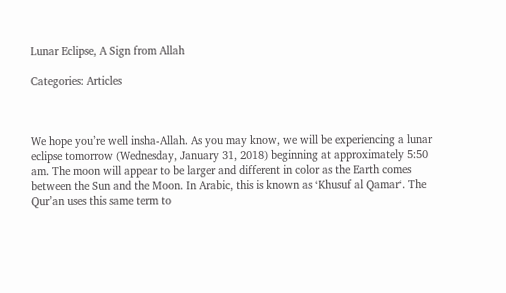Lunar Eclipse, A Sign from Allah

Categories: Articles



We hope you’re well insha-Allah. As you may know, we will be experiencing a lunar eclipse tomorrow (Wednesday, January 31, 2018) beginning at approximately 5:50 am. The moon will appear to be larger and different in color as the Earth comes between the Sun and the Moon. In Arabic, this is known as ‘Khusuf al Qamar‘. The Qur’an uses this same term to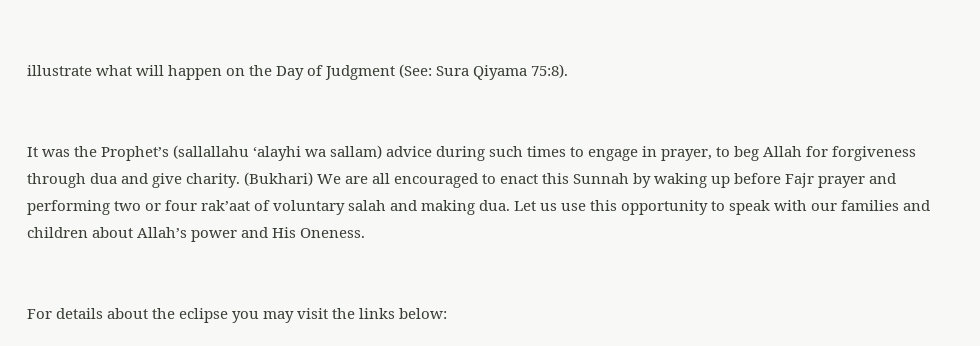illustrate what will happen on the Day of Judgment (See: Sura Qiyama 75:8).


It was the Prophet’s (sallallahu ‘alayhi wa sallam) advice during such times to engage in prayer, to beg Allah for forgiveness through dua and give charity. (Bukhari) We are all encouraged to enact this Sunnah by waking up before Fajr prayer and performing two or four rak’aat of voluntary salah and making dua. Let us use this opportunity to speak with our families and children about Allah’s power and His Oneness.


For details about the eclipse you may visit the links below: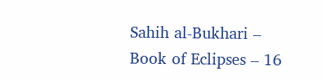Sahih al-Bukhari – Book of Eclipses – 16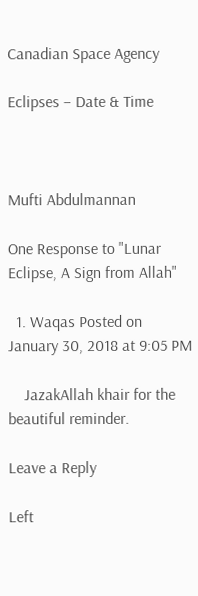Canadian Space Agency

Eclipses – Date & Time



Mufti Abdulmannan

One Response to "Lunar Eclipse, A Sign from Allah"

  1. Waqas Posted on January 30, 2018 at 9:05 PM

    JazakAllah khair for the beautiful reminder.

Leave a Reply

Left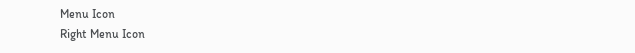Menu Icon
Right Menu Icon